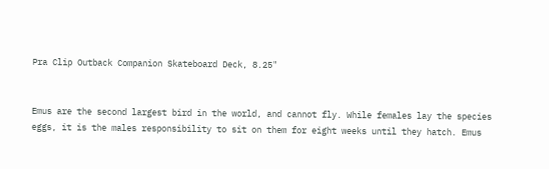Pra Clip Outback Companion Skateboard Deck, 8.25"


Emus are the second largest bird in the world, and cannot fly. While females lay the species eggs, it is the males responsibility to sit on them for eight weeks until they hatch. Emus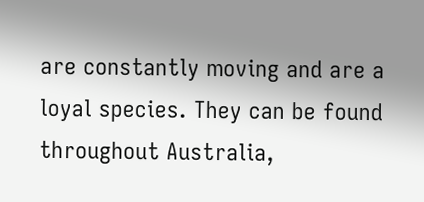are constantly moving and are a loyal species. They can be found throughout Australia,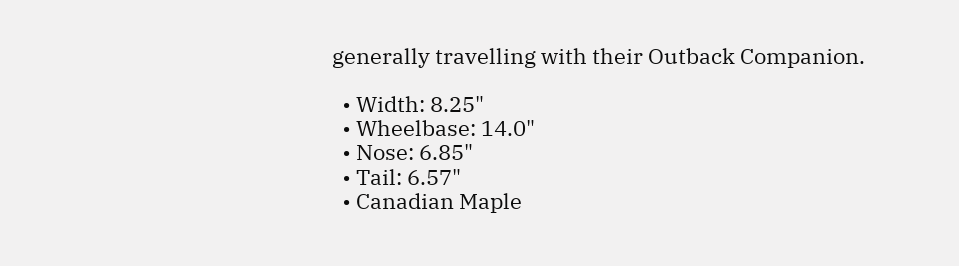generally travelling with their Outback Companion.

  • Width: 8.25"
  • Wheelbase: 14.0"
  • Nose: 6.85"
  • Tail: 6.57"
  • Canadian Maple